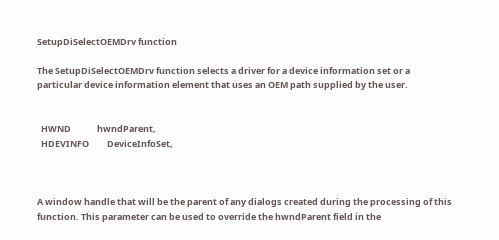SetupDiSelectOEMDrv function

The SetupDiSelectOEMDrv function selects a driver for a device information set or a particular device information element that uses an OEM path supplied by the user.


  HWND             hwndParent,
  HDEVINFO         DeviceInfoSet,



A window handle that will be the parent of any dialogs created during the processing of this function. This parameter can be used to override the hwndParent field in the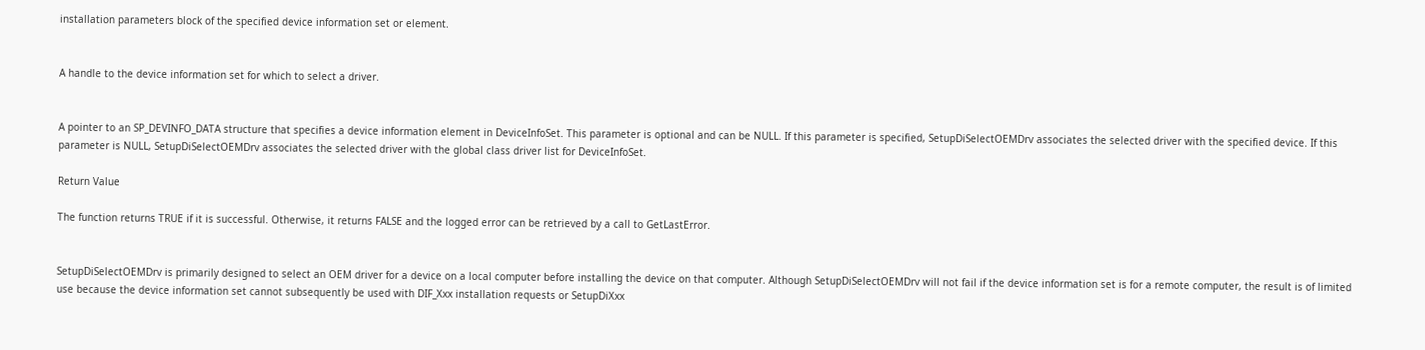installation parameters block of the specified device information set or element.


A handle to the device information set for which to select a driver.


A pointer to an SP_DEVINFO_DATA structure that specifies a device information element in DeviceInfoSet. This parameter is optional and can be NULL. If this parameter is specified, SetupDiSelectOEMDrv associates the selected driver with the specified device. If this parameter is NULL, SetupDiSelectOEMDrv associates the selected driver with the global class driver list for DeviceInfoSet.

Return Value

The function returns TRUE if it is successful. Otherwise, it returns FALSE and the logged error can be retrieved by a call to GetLastError.


SetupDiSelectOEMDrv is primarily designed to select an OEM driver for a device on a local computer before installing the device on that computer. Although SetupDiSelectOEMDrv will not fail if the device information set is for a remote computer, the result is of limited use because the device information set cannot subsequently be used with DIF_Xxx installation requests or SetupDiXxx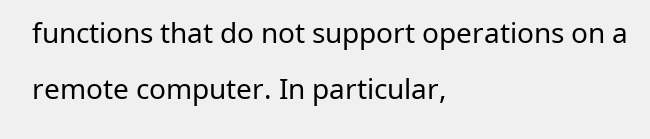functions that do not support operations on a remote computer. In particular,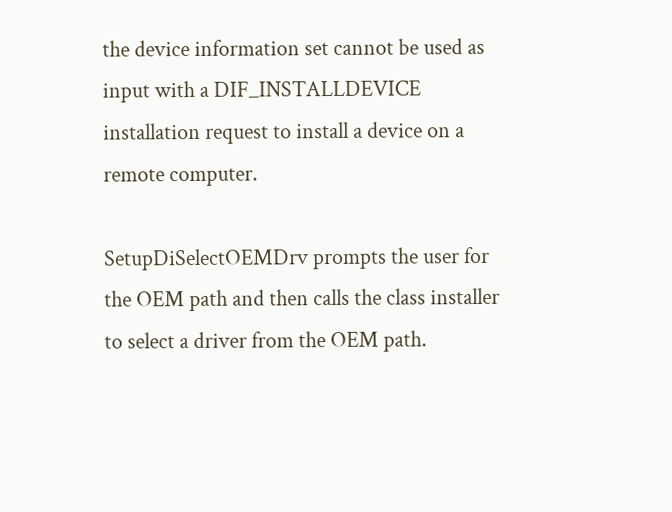the device information set cannot be used as input with a DIF_INSTALLDEVICE installation request to install a device on a remote computer.

SetupDiSelectOEMDrv prompts the user for the OEM path and then calls the class installer to select a driver from the OEM path.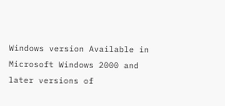Windows version Available in Microsoft Windows 2000 and later versions of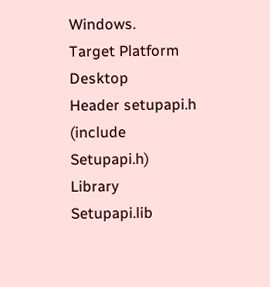Windows.
Target Platform Desktop
Header setupapi.h (include Setupapi.h)
Library Setupapi.lib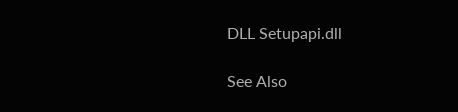DLL Setupapi.dll

See Also